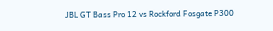JBL GT Bass Pro 12 vs Rockford Fosgate P300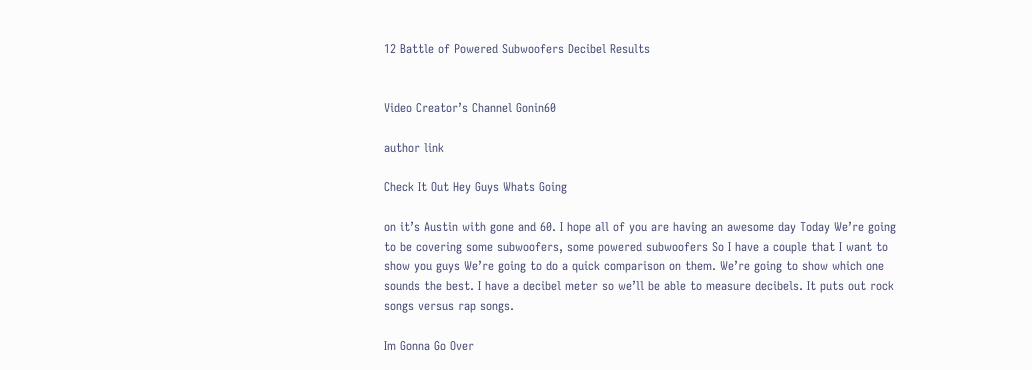12 Battle of Powered Subwoofers Decibel Results


Video Creator’s Channel Gonin60

author link

Check It Out Hey Guys Whats Going

on it’s Austin with gone and 60. I hope all of you are having an awesome day Today We’re going to be covering some subwoofers, some powered subwoofers So I have a couple that I want to show you guys We’re going to do a quick comparison on them. We’re going to show which one sounds the best. I have a decibel meter so we’ll be able to measure decibels. It puts out rock songs versus rap songs.

Im Gonna Go Over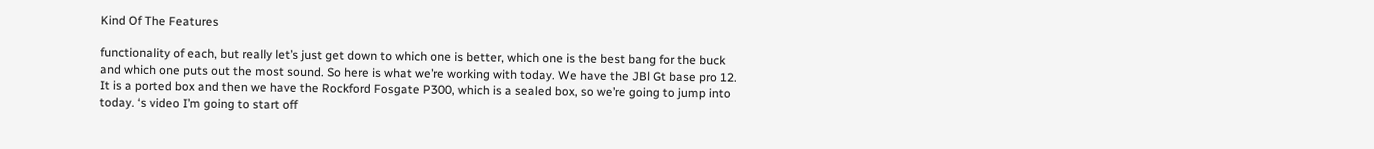Kind Of The Features

functionality of each, but really let’s just get down to which one is better, which one is the best bang for the buck and which one puts out the most sound. So here is what we’re working with today. We have the JBl Gt base pro 12. It is a ported box and then we have the Rockford Fosgate P300, which is a sealed box, so we’re going to jump into today. ‘s video I’m going to start off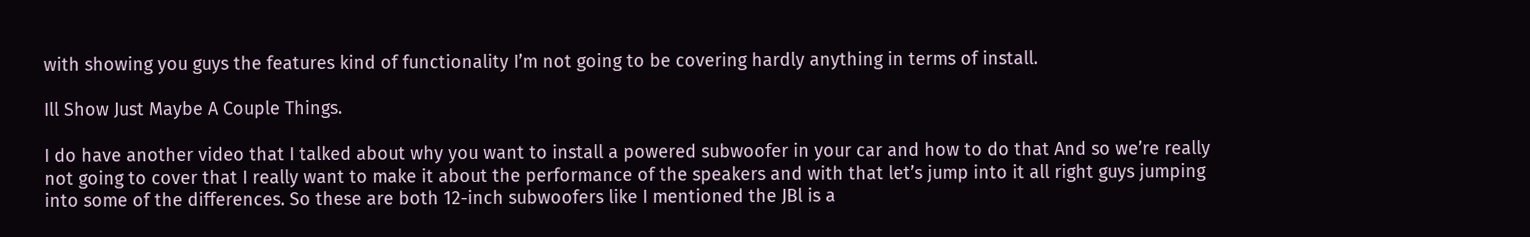with showing you guys the features kind of functionality I’m not going to be covering hardly anything in terms of install.

Ill Show Just Maybe A Couple Things.

I do have another video that I talked about why you want to install a powered subwoofer in your car and how to do that And so we’re really not going to cover that I really want to make it about the performance of the speakers and with that let’s jump into it all right guys jumping into some of the differences. So these are both 12-inch subwoofers like I mentioned the JBl is a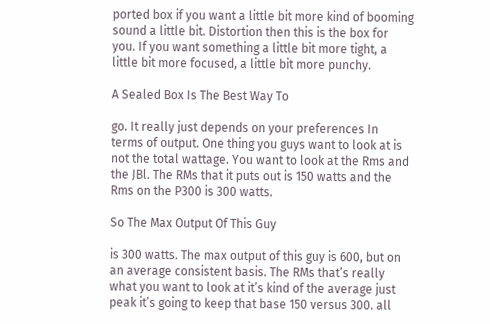ported box if you want a little bit more kind of booming sound a little bit. Distortion then this is the box for you. If you want something a little bit more tight, a little bit more focused, a little bit more punchy.

A Sealed Box Is The Best Way To

go. It really just depends on your preferences In terms of output. One thing you guys want to look at is not the total wattage. You want to look at the Rms and the JBl. The RMs that it puts out is 150 watts and the Rms on the P300 is 300 watts.

So The Max Output Of This Guy

is 300 watts. The max output of this guy is 600, but on an average consistent basis. The RMs that’s really what you want to look at it’s kind of the average just peak it’s going to keep that base 150 versus 300. all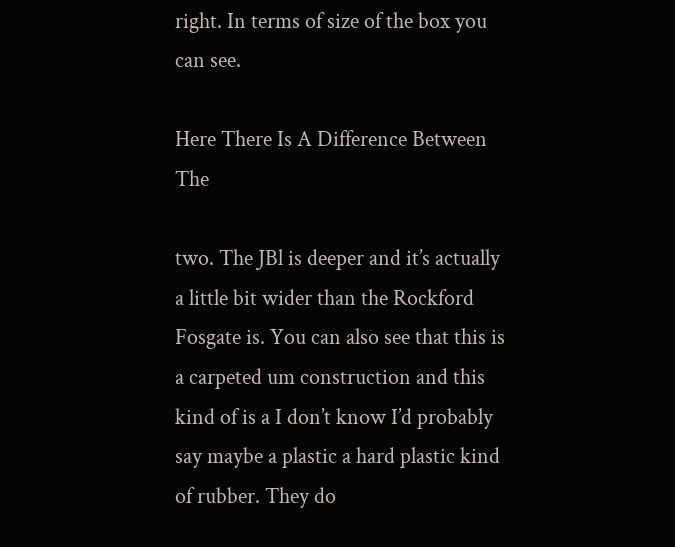right. In terms of size of the box you can see.

Here There Is A Difference Between The

two. The JBl is deeper and it’s actually a little bit wider than the Rockford Fosgate is. You can also see that this is a carpeted um construction and this kind of is a I don’t know I’d probably say maybe a plastic a hard plastic kind of rubber. They do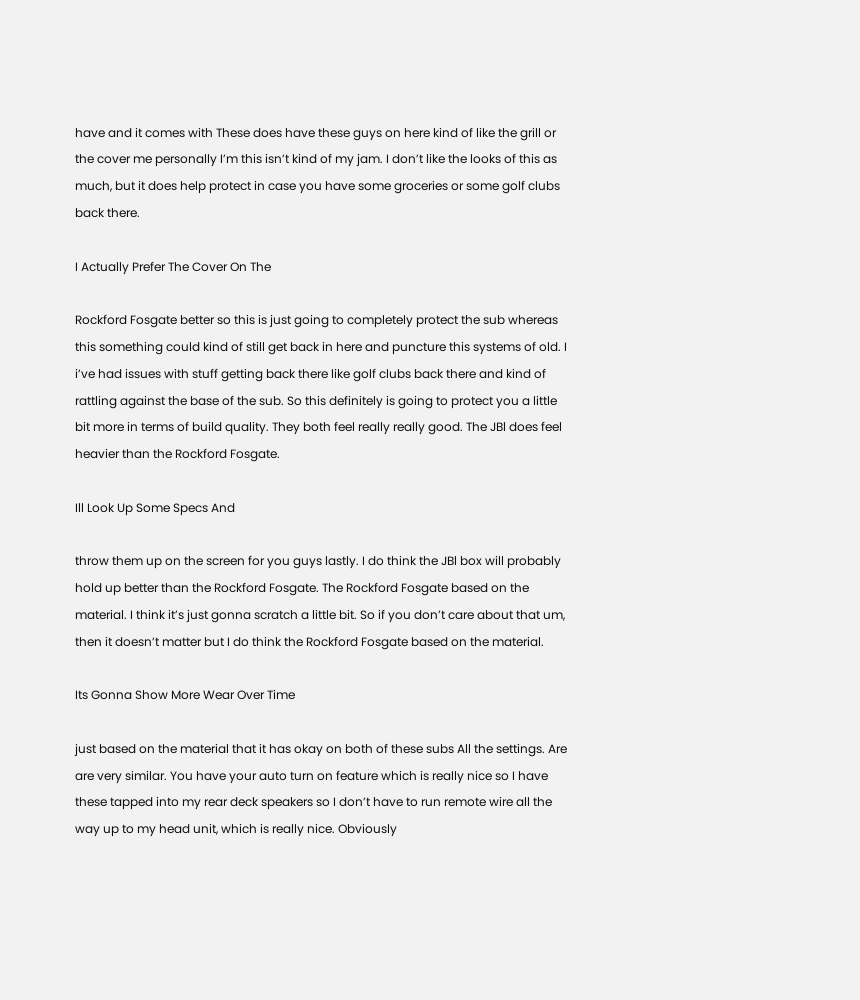have and it comes with These does have these guys on here kind of like the grill or the cover me personally I’m this isn’t kind of my jam. I don’t like the looks of this as much, but it does help protect in case you have some groceries or some golf clubs back there.

I Actually Prefer The Cover On The

Rockford Fosgate better so this is just going to completely protect the sub whereas this something could kind of still get back in here and puncture this systems of old. I i’ve had issues with stuff getting back there like golf clubs back there and kind of rattling against the base of the sub. So this definitely is going to protect you a little bit more in terms of build quality. They both feel really really good. The JBl does feel heavier than the Rockford Fosgate.

Ill Look Up Some Specs And

throw them up on the screen for you guys lastly. I do think the JBl box will probably hold up better than the Rockford Fosgate. The Rockford Fosgate based on the material. I think it’s just gonna scratch a little bit. So if you don’t care about that um, then it doesn’t matter but I do think the Rockford Fosgate based on the material.

Its Gonna Show More Wear Over Time

just based on the material that it has okay on both of these subs All the settings. Are are very similar. You have your auto turn on feature which is really nice so I have these tapped into my rear deck speakers so I don’t have to run remote wire all the way up to my head unit, which is really nice. Obviously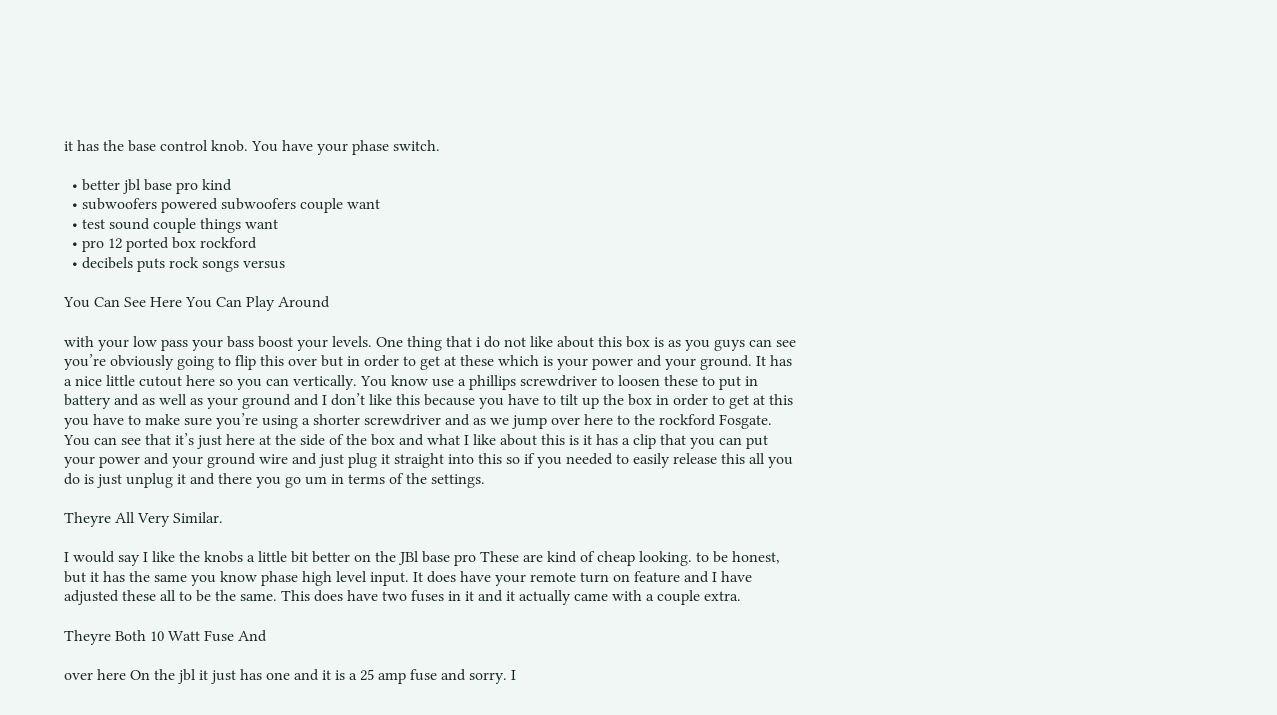it has the base control knob. You have your phase switch.

  • better jbl base pro kind
  • subwoofers powered subwoofers couple want
  • test sound couple things want
  • pro 12 ported box rockford
  • decibels puts rock songs versus

You Can See Here You Can Play Around

with your low pass your bass boost your levels. One thing that i do not like about this box is as you guys can see you’re obviously going to flip this over but in order to get at these which is your power and your ground. It has a nice little cutout here so you can vertically. You know use a phillips screwdriver to loosen these to put in battery and as well as your ground and I don’t like this because you have to tilt up the box in order to get at this you have to make sure you’re using a shorter screwdriver and as we jump over here to the rockford Fosgate. You can see that it’s just here at the side of the box and what I like about this is it has a clip that you can put your power and your ground wire and just plug it straight into this so if you needed to easily release this all you do is just unplug it and there you go um in terms of the settings.

Theyre All Very Similar.

I would say I like the knobs a little bit better on the JBl base pro These are kind of cheap looking. to be honest, but it has the same you know phase high level input. It does have your remote turn on feature and I have adjusted these all to be the same. This does have two fuses in it and it actually came with a couple extra.

Theyre Both 10 Watt Fuse And

over here On the jbl it just has one and it is a 25 amp fuse and sorry. I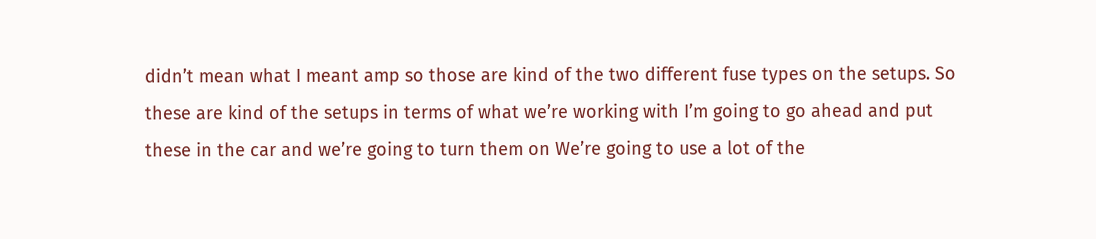didn’t mean what I meant amp so those are kind of the two different fuse types on the setups. So these are kind of the setups in terms of what we’re working with I’m going to go ahead and put these in the car and we’re going to turn them on We’re going to use a lot of the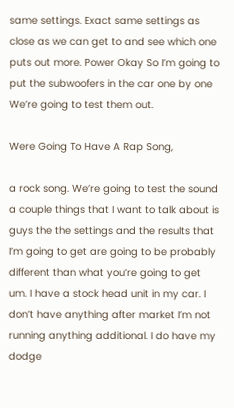same settings. Exact same settings as close as we can get to and see which one puts out more. Power Okay So I’m going to put the subwoofers in the car one by one We’re going to test them out.

Were Going To Have A Rap Song,

a rock song. We’re going to test the sound a couple things that I want to talk about is guys the the settings and the results that I’m going to get are going to be probably different than what you’re going to get um. I have a stock head unit in my car. I don’t have anything after market I’m not running anything additional. I do have my dodge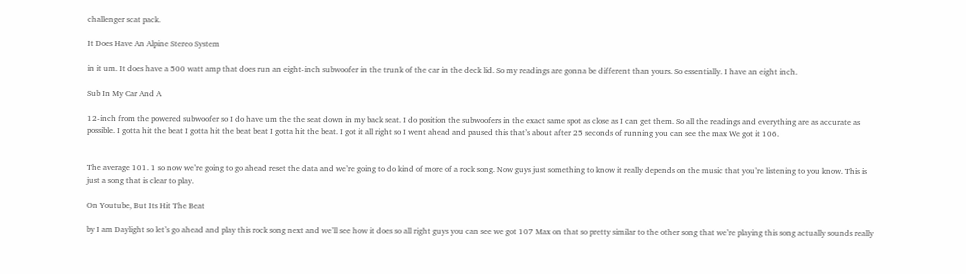challenger scat pack.

It Does Have An Alpine Stereo System

in it um. It does have a 500 watt amp that does run an eight-inch subwoofer in the trunk of the car in the deck lid. So my readings are gonna be different than yours. So essentially. I have an eight inch.

Sub In My Car And A

12-inch from the powered subwoofer so I do have um the the seat down in my back seat. I do position the subwoofers in the exact same spot as close as I can get them. So all the readings and everything are as accurate as possible. I gotta hit the beat I gotta hit the beat beat I gotta hit the beat. I got it all right so I went ahead and paused this that’s about after 25 seconds of running you can see the max We got it 106.


The average 101. 1 so now we’re going to go ahead reset the data and we’re going to do kind of more of a rock song. Now guys just something to know it really depends on the music that you’re listening to you know. This is just a song that is clear to play.

On Youtube, But Its Hit The Beat

by I am Daylight so let’s go ahead and play this rock song next and we’ll see how it does so all right guys you can see we got 107 Max on that so pretty similar to the other song that we’re playing this song actually sounds really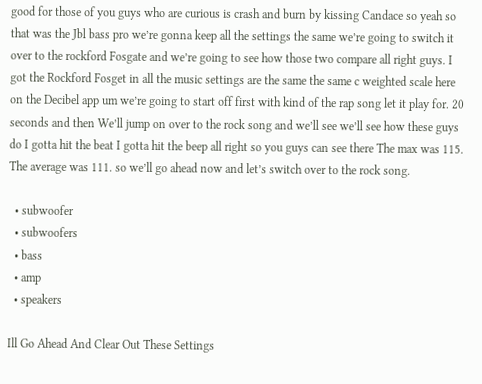good for those of you guys who are curious is crash and burn by kissing Candace so yeah so that was the Jbl bass pro we’re gonna keep all the settings the same we’re going to switch it over to the rockford Fosgate and we’re going to see how those two compare all right guys. I got the Rockford Fosget in all the music settings are the same the same c weighted scale here on the Decibel app um we’re going to start off first with kind of the rap song let it play for. 20 seconds and then We’ll jump on over to the rock song and we’ll see we’ll see how these guys do I gotta hit the beat I gotta hit the beep all right so you guys can see there The max was 115. The average was 111. so we’ll go ahead now and let’s switch over to the rock song.

  • subwoofer
  • subwoofers
  • bass
  • amp
  • speakers

Ill Go Ahead And Clear Out These Settings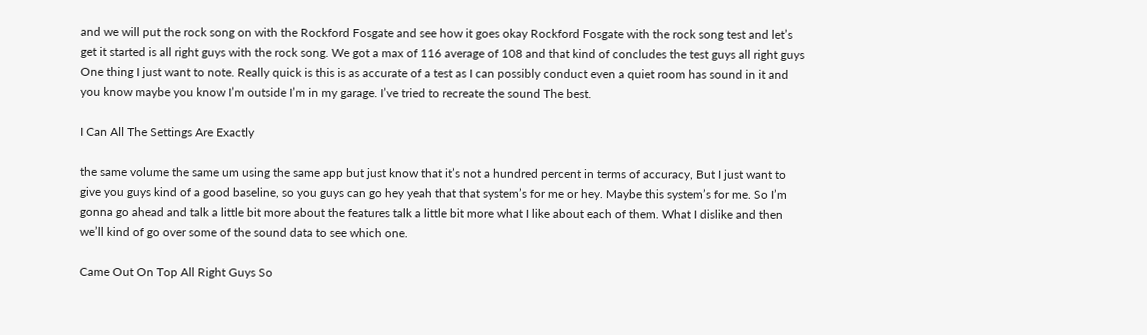and we will put the rock song on with the Rockford Fosgate and see how it goes okay Rockford Fosgate with the rock song test and let’s get it started is all right guys with the rock song. We got a max of 116 average of 108 and that kind of concludes the test guys all right guys One thing I just want to note. Really quick is this is as accurate of a test as I can possibly conduct even a quiet room has sound in it and you know maybe you know I’m outside I’m in my garage. I’ve tried to recreate the sound The best.

I Can All The Settings Are Exactly

the same volume the same um using the same app but just know that it’s not a hundred percent in terms of accuracy, But I just want to give you guys kind of a good baseline, so you guys can go hey yeah that that system’s for me or hey. Maybe this system’s for me. So I’m gonna go ahead and talk a little bit more about the features talk a little bit more what I like about each of them. What I dislike and then we’ll kind of go over some of the sound data to see which one.

Came Out On Top All Right Guys So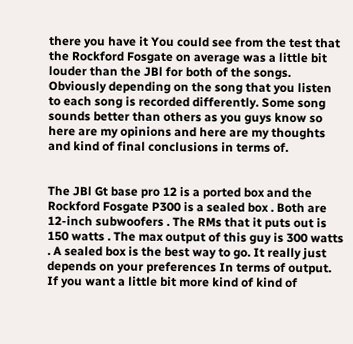there you have it You could see from the test that the Rockford Fosgate on average was a little bit louder than the JBl for both of the songs. Obviously depending on the song that you listen to each song is recorded differently. Some song sounds better than others as you guys know so here are my opinions and here are my thoughts and kind of final conclusions in terms of.


The JBl Gt base pro 12 is a ported box and the Rockford Fosgate P300 is a sealed box . Both are 12-inch subwoofers . The RMs that it puts out is 150 watts . The max output of this guy is 300 watts . A sealed box is the best way to go. It really just depends on your preferences In terms of output. If you want a little bit more kind of kind of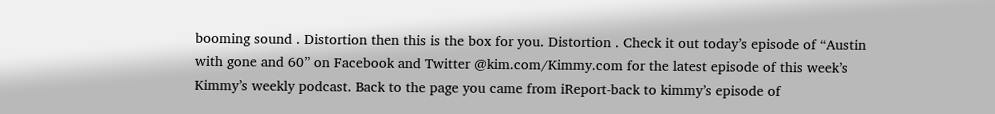booming sound . Distortion then this is the box for you. Distortion . Check it out today’s episode of “Austin with gone and 60” on Facebook and Twitter @kim.com/Kimmy.com for the latest episode of this week’s Kimmy’s weekly podcast. Back to the page you came from iReport-back to kimmy’s episode of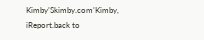Kimby’Skimby.com’Kimby, iReport.back to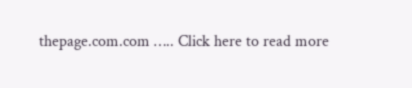thepage.com.com ….. Click here to read more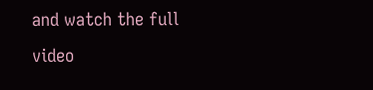and watch the full video